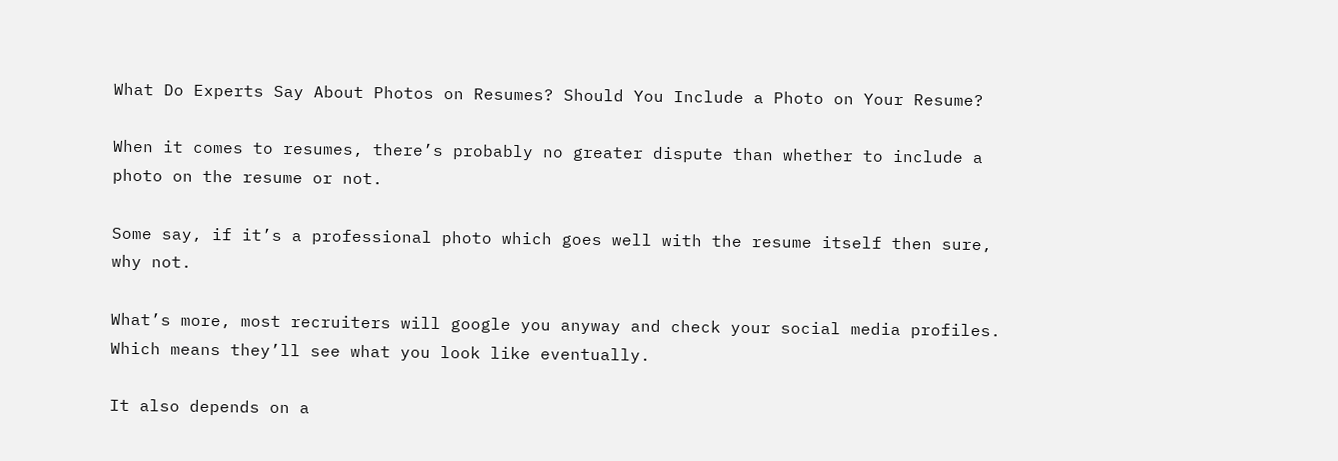What Do Experts Say About Photos on Resumes? Should You Include a Photo on Your Resume?

When it comes to resumes, there’s probably no greater dispute than whether to include a photo on the resume or not.

Some say, if it’s a professional photo which goes well with the resume itself then sure, why not.

What’s more, most recruiters will google you anyway and check your social media profiles. Which means they’ll see what you look like eventually.

It also depends on a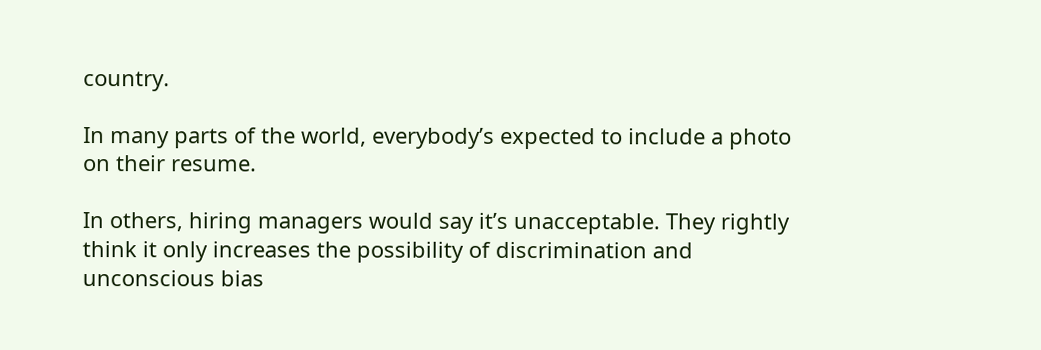country.

In many parts of the world, everybody’s expected to include a photo on their resume.

In others, hiring managers would say it’s unacceptable. They rightly think it only increases the possibility of discrimination and unconscious bias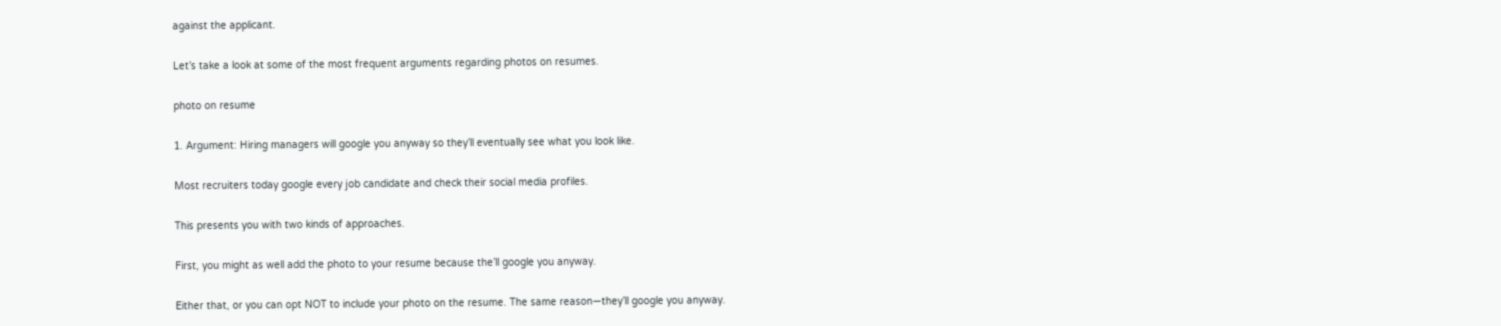against the applicant.

Let’s take a look at some of the most frequent arguments regarding photos on resumes.

photo on resume

1. Argument: Hiring managers will google you anyway so they’ll eventually see what you look like.

Most recruiters today google every job candidate and check their social media profiles.

This presents you with two kinds of approaches.

First, you might as well add the photo to your resume because the’ll google you anyway.

Either that, or you can opt NOT to include your photo on the resume. The same reason—they’ll google you anyway.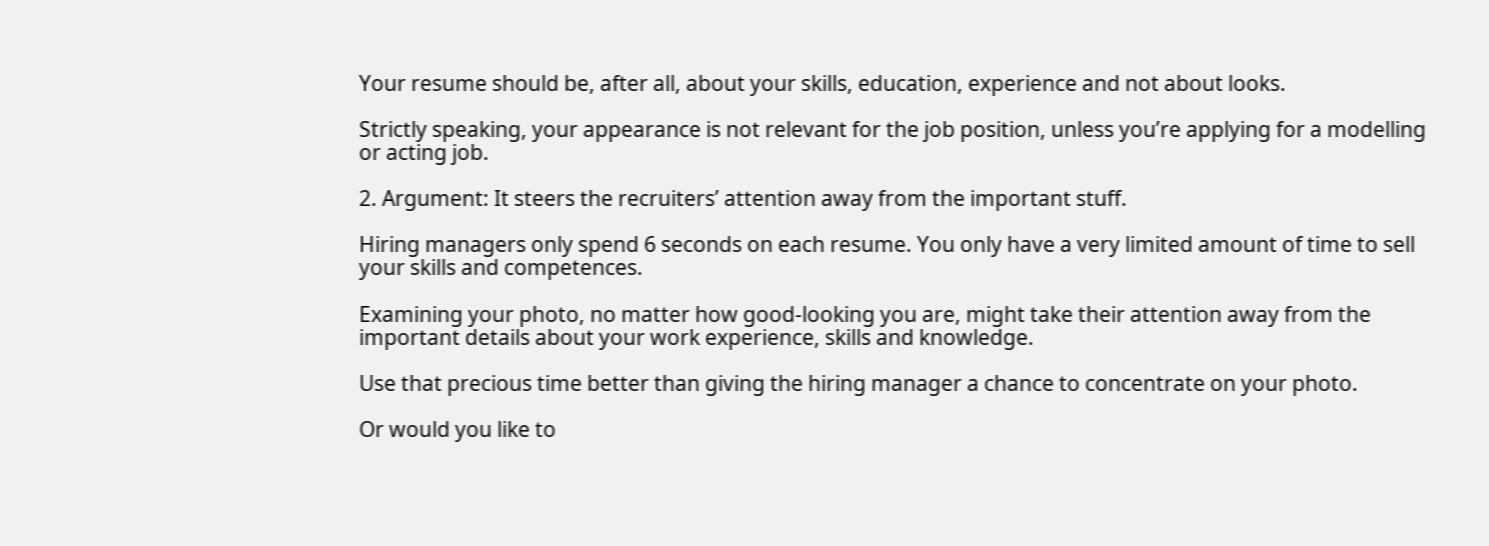Your resume should be, after all, about your skills, education, experience and not about looks.

Strictly speaking, your appearance is not relevant for the job position, unless you’re applying for a modelling or acting job.

2. Argument: It steers the recruiters’ attention away from the important stuff.

Hiring managers only spend 6 seconds on each resume. You only have a very limited amount of time to sell your skills and competences.

Examining your photo, no matter how good-looking you are, might take their attention away from the important details about your work experience, skills and knowledge.

Use that precious time better than giving the hiring manager a chance to concentrate on your photo.

Or would you like to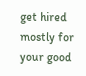get hired mostly for your good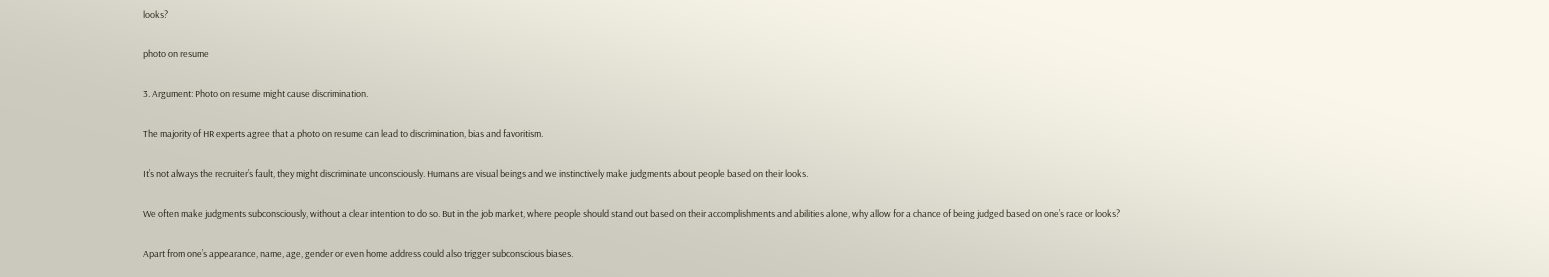looks?

photo on resume

3. Argument: Photo on resume might cause discrimination.

The majority of HR experts agree that a photo on resume can lead to discrimination, bias and favoritism.

It’s not always the recruiter’s fault, they might discriminate unconsciously. Humans are visual beings and we instinctively make judgments about people based on their looks.

We often make judgments subconsciously, without a clear intention to do so. But in the job market, where people should stand out based on their accomplishments and abilities alone, why allow for a chance of being judged based on one’s race or looks?

Apart from one’s appearance, name, age, gender or even home address could also trigger subconscious biases.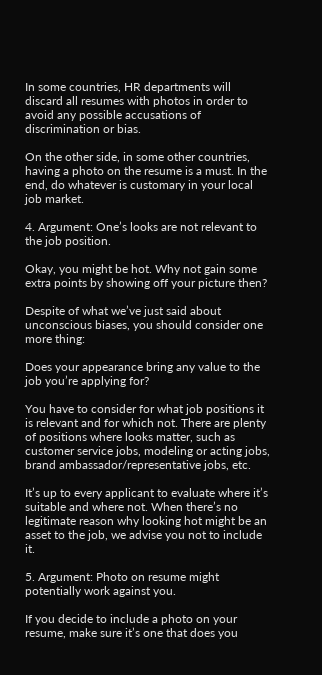In some countries, HR departments will discard all resumes with photos in order to avoid any possible accusations of discrimination or bias.

On the other side, in some other countries, having a photo on the resume is a must. In the end, do whatever is customary in your local job market.

4. Argument: One’s looks are not relevant to the job position.

Okay, you might be hot. Why not gain some extra points by showing off your picture then?

Despite of what we’ve just said about unconscious biases, you should consider one more thing:

Does your appearance bring any value to the job you’re applying for?

You have to consider for what job positions it is relevant and for which not. There are plenty of positions where looks matter, such as customer service jobs, modeling or acting jobs, brand ambassador/representative jobs, etc.

It’s up to every applicant to evaluate where it’s suitable and where not. When there’s no legitimate reason why looking hot might be an asset to the job, we advise you not to include it.

5. Argument: Photo on resume might potentially work against you.

If you decide to include a photo on your resume, make sure it’s one that does you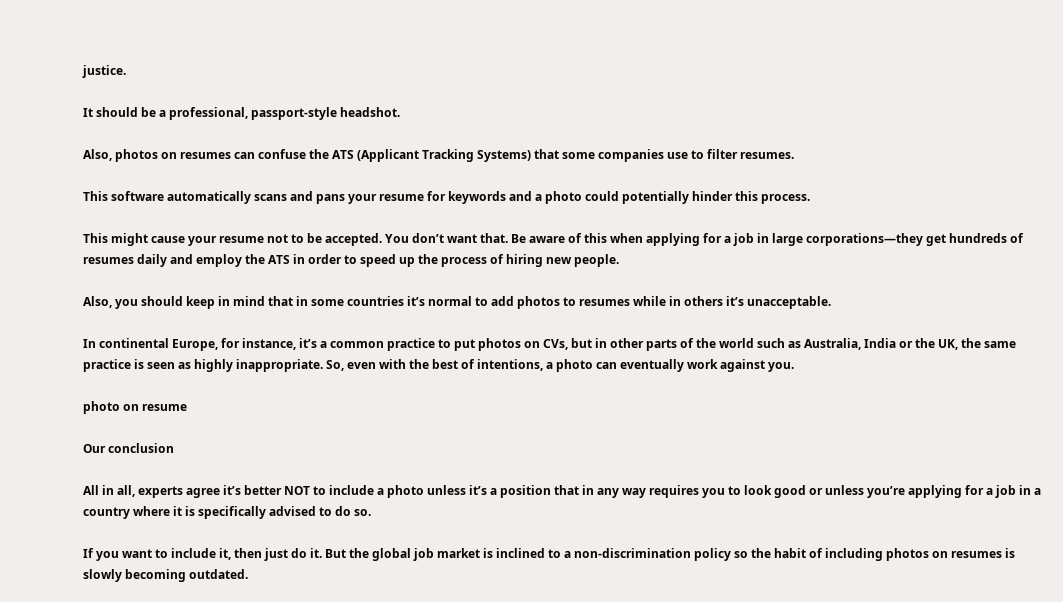justice.

It should be a professional, passport-style headshot.

Also, photos on resumes can confuse the ATS (Applicant Tracking Systems) that some companies use to filter resumes.

This software automatically scans and pans your resume for keywords and a photo could potentially hinder this process.

This might cause your resume not to be accepted. You don’t want that. Be aware of this when applying for a job in large corporations—they get hundreds of resumes daily and employ the ATS in order to speed up the process of hiring new people.

Also, you should keep in mind that in some countries it’s normal to add photos to resumes while in others it’s unacceptable.

In continental Europe, for instance, it’s a common practice to put photos on CVs, but in other parts of the world such as Australia, India or the UK, the same practice is seen as highly inappropriate. So, even with the best of intentions, a photo can eventually work against you.

photo on resume

Our conclusion

All in all, experts agree it’s better NOT to include a photo unless it’s a position that in any way requires you to look good or unless you’re applying for a job in a country where it is specifically advised to do so.

If you want to include it, then just do it. But the global job market is inclined to a non-discrimination policy so the habit of including photos on resumes is slowly becoming outdated.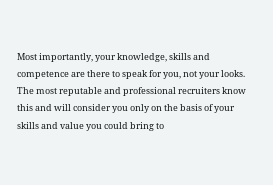Most importantly, your knowledge, skills and competence are there to speak for you, not your looks. The most reputable and professional recruiters know this and will consider you only on the basis of your skills and value you could bring to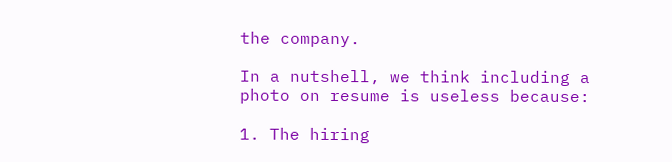the company.

In a nutshell, we think including a photo on resume is useless because:

1. The hiring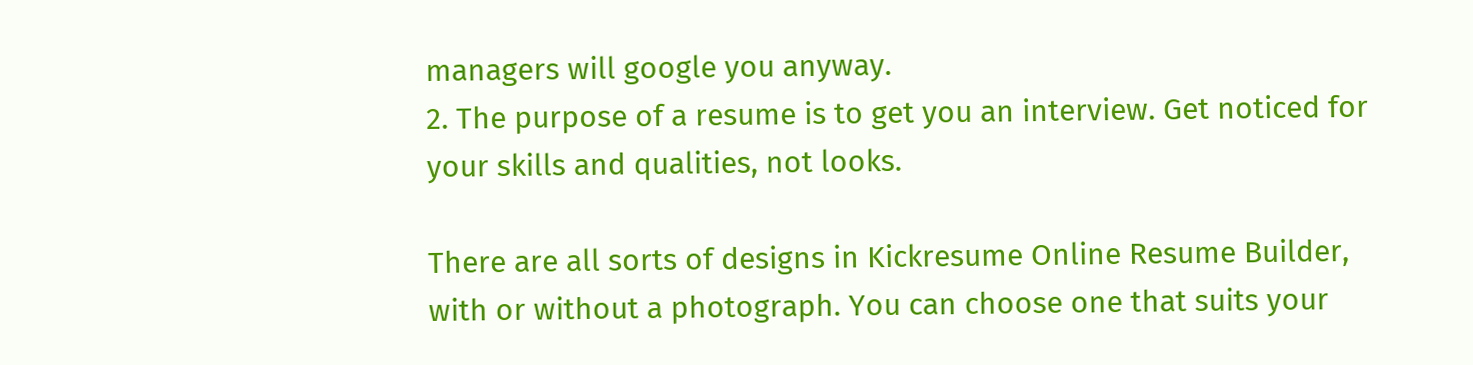managers will google you anyway.
2. The purpose of a resume is to get you an interview. Get noticed for your skills and qualities, not looks.

There are all sorts of designs in Kickresume Online Resume Builder, with or without a photograph. You can choose one that suits your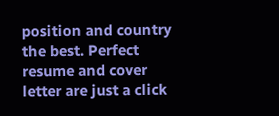position and country the best. Perfect resume and cover letter are just a click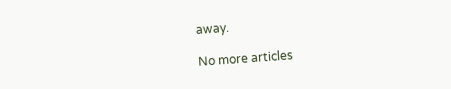away.

No more articles